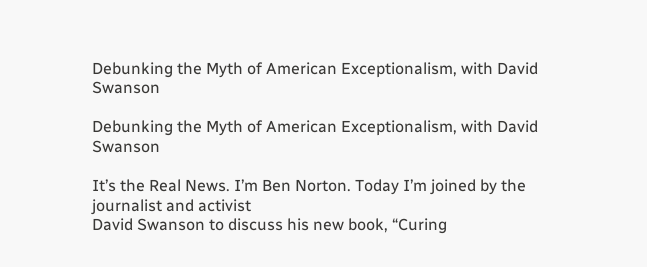Debunking the Myth of American Exceptionalism, with David Swanson

Debunking the Myth of American Exceptionalism, with David Swanson

It’s the Real News. I’m Ben Norton. Today I’m joined by the journalist and activist
David Swanson to discuss his new book, “Curing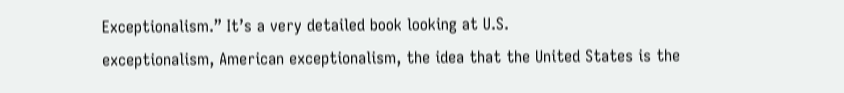Exceptionalism.” It’s a very detailed book looking at U.S.
exceptionalism, American exceptionalism, the idea that the United States is the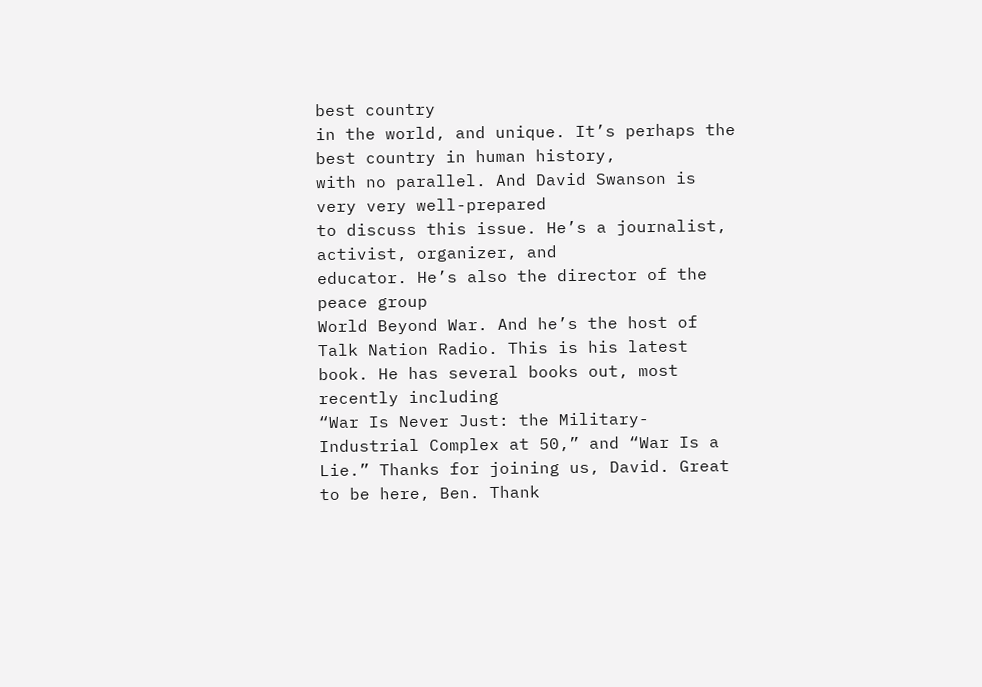best country
in the world, and unique. It’s perhaps the best country in human history,
with no parallel. And David Swanson is very very well-prepared
to discuss this issue. He’s a journalist, activist, organizer, and
educator. He’s also the director of the peace group
World Beyond War. And he’s the host of Talk Nation Radio. This is his latest book. He has several books out, most recently including
“War Is Never Just: the Military-Industrial Complex at 50,” and “War Is a Lie.” Thanks for joining us, David. Great to be here, Ben. Thank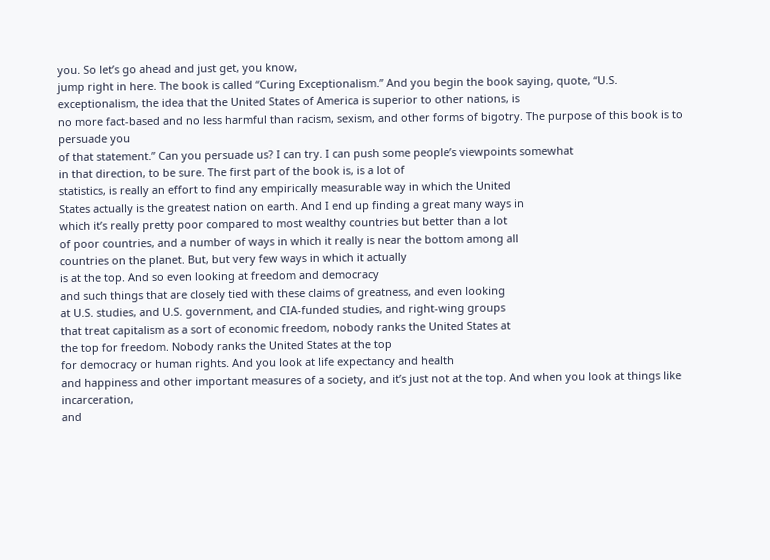you. So let’s go ahead and just get, you know,
jump right in here. The book is called “Curing Exceptionalism.” And you begin the book saying, quote, “U.S.
exceptionalism, the idea that the United States of America is superior to other nations, is
no more fact-based and no less harmful than racism, sexism, and other forms of bigotry. The purpose of this book is to persuade you
of that statement.” Can you persuade us? I can try. I can push some people’s viewpoints somewhat
in that direction, to be sure. The first part of the book is, is a lot of
statistics, is really an effort to find any empirically measurable way in which the United
States actually is the greatest nation on earth. And I end up finding a great many ways in
which it’s really pretty poor compared to most wealthy countries but better than a lot
of poor countries, and a number of ways in which it really is near the bottom among all
countries on the planet. But, but very few ways in which it actually
is at the top. And so even looking at freedom and democracy
and such things that are closely tied with these claims of greatness, and even looking
at U.S. studies, and U.S. government, and CIA-funded studies, and right-wing groups
that treat capitalism as a sort of economic freedom, nobody ranks the United States at
the top for freedom. Nobody ranks the United States at the top
for democracy or human rights. And you look at life expectancy and health
and happiness and other important measures of a society, and it’s just not at the top. And when you look at things like incarceration,
and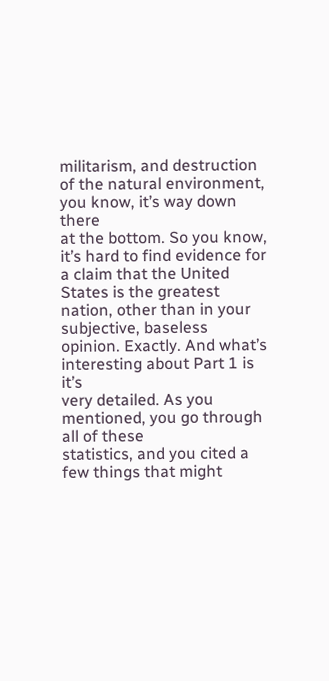militarism, and destruction of the natural environment, you know, it’s way down there
at the bottom. So you know, it’s hard to find evidence for
a claim that the United States is the greatest nation, other than in your subjective, baseless
opinion. Exactly. And what’s interesting about Part 1 is it’s
very detailed. As you mentioned, you go through all of these
statistics, and you cited a few things that might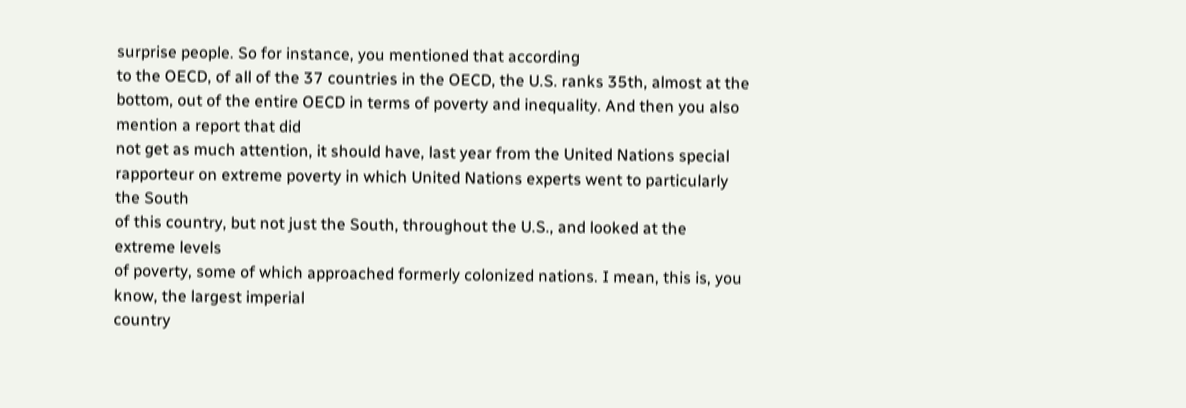surprise people. So for instance, you mentioned that according
to the OECD, of all of the 37 countries in the OECD, the U.S. ranks 35th, almost at the
bottom, out of the entire OECD in terms of poverty and inequality. And then you also mention a report that did
not get as much attention, it should have, last year from the United Nations special
rapporteur on extreme poverty in which United Nations experts went to particularly the South
of this country, but not just the South, throughout the U.S., and looked at the extreme levels
of poverty, some of which approached formerly colonized nations. I mean, this is, you know, the largest imperial
country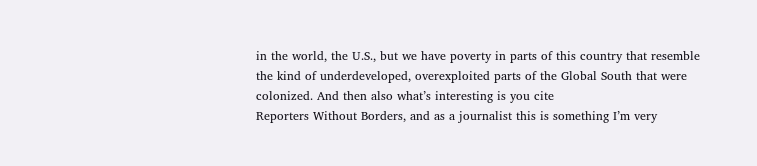in the world, the U.S., but we have poverty in parts of this country that resemble
the kind of underdeveloped, overexploited parts of the Global South that were colonized. And then also what’s interesting is you cite
Reporters Without Borders, and as a journalist this is something I’m very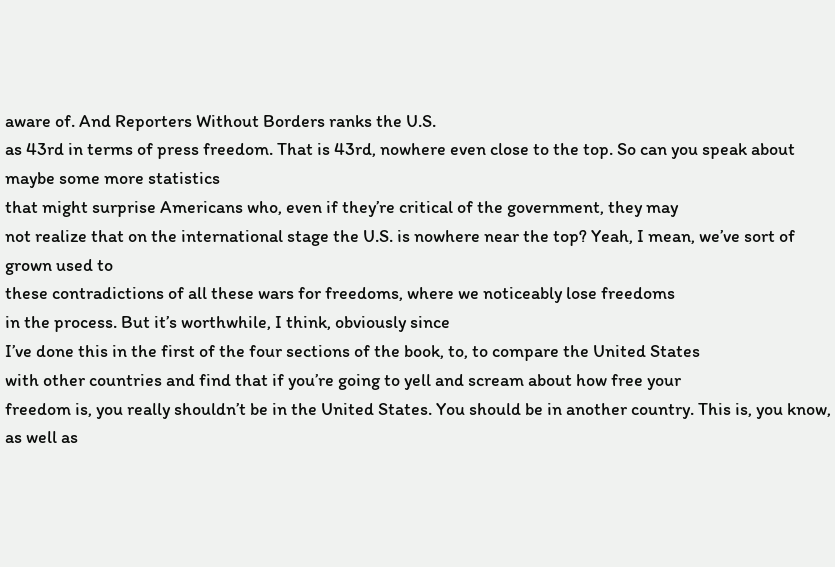aware of. And Reporters Without Borders ranks the U.S.
as 43rd in terms of press freedom. That is 43rd, nowhere even close to the top. So can you speak about maybe some more statistics
that might surprise Americans who, even if they’re critical of the government, they may
not realize that on the international stage the U.S. is nowhere near the top? Yeah, I mean, we’ve sort of grown used to
these contradictions of all these wars for freedoms, where we noticeably lose freedoms
in the process. But it’s worthwhile, I think, obviously since
I’ve done this in the first of the four sections of the book, to, to compare the United States
with other countries and find that if you’re going to yell and scream about how free your
freedom is, you really shouldn’t be in the United States. You should be in another country. This is, you know, as well as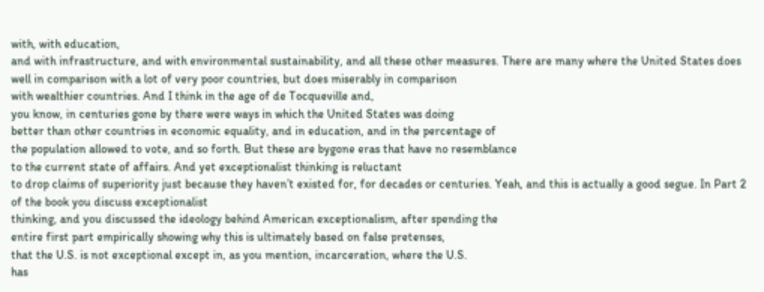with, with education,
and with infrastructure, and with environmental sustainability, and all these other measures. There are many where the United States does
well in comparison with a lot of very poor countries, but does miserably in comparison
with wealthier countries. And I think in the age of de Tocqueville and,
you know, in centuries gone by there were ways in which the United States was doing
better than other countries in economic equality, and in education, and in the percentage of
the population allowed to vote, and so forth. But these are bygone eras that have no resemblance
to the current state of affairs. And yet exceptionalist thinking is reluctant
to drop claims of superiority just because they haven’t existed for, for decades or centuries. Yeah, and this is actually a good segue. In Part 2 of the book you discuss exceptionalist
thinking, and you discussed the ideology behind American exceptionalism, after spending the
entire first part empirically showing why this is ultimately based on false pretenses,
that the U.S. is not exceptional except in, as you mention, incarceration, where the U.S.
has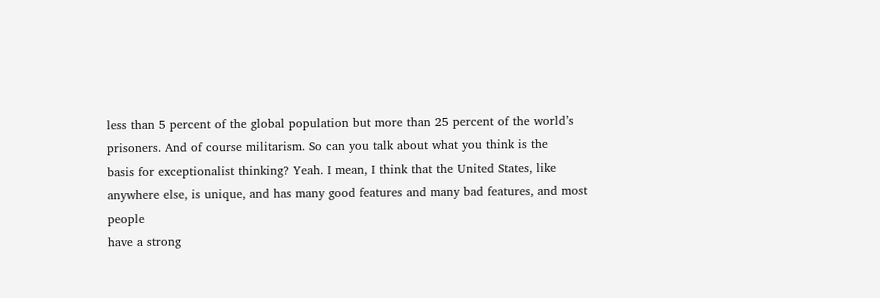less than 5 percent of the global population but more than 25 percent of the world’s prisoners. And of course militarism. So can you talk about what you think is the
basis for exceptionalist thinking? Yeah. I mean, I think that the United States, like
anywhere else, is unique, and has many good features and many bad features, and most people
have a strong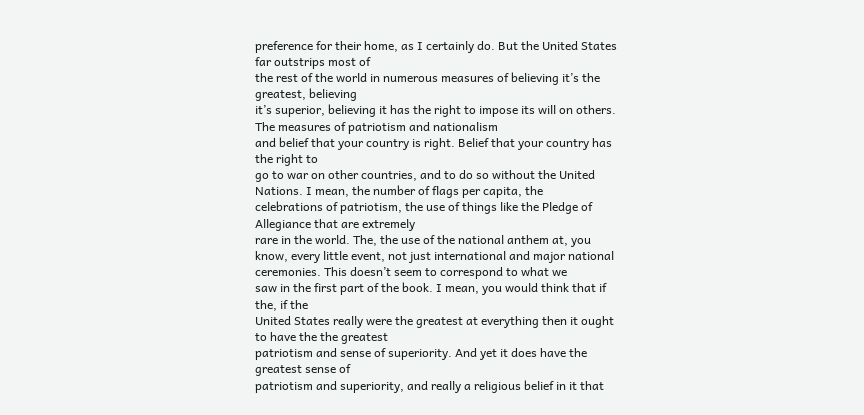preference for their home, as I certainly do. But the United States far outstrips most of
the rest of the world in numerous measures of believing it’s the greatest, believing
it’s superior, believing it has the right to impose its will on others. The measures of patriotism and nationalism
and belief that your country is right. Belief that your country has the right to
go to war on other countries, and to do so without the United Nations. I mean, the number of flags per capita, the
celebrations of patriotism, the use of things like the Pledge of Allegiance that are extremely
rare in the world. The, the use of the national anthem at, you
know, every little event, not just international and major national ceremonies. This doesn’t seem to correspond to what we
saw in the first part of the book. I mean, you would think that if the, if the
United States really were the greatest at everything then it ought to have the the greatest
patriotism and sense of superiority. And yet it does have the greatest sense of
patriotism and superiority, and really a religious belief in it that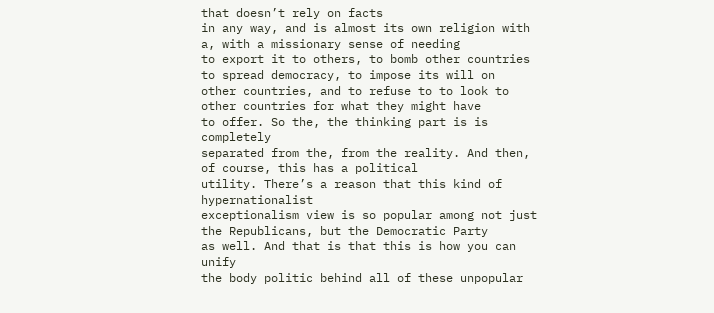that doesn’t rely on facts
in any way, and is almost its own religion with a, with a missionary sense of needing
to export it to others, to bomb other countries to spread democracy, to impose its will on
other countries, and to refuse to to look to other countries for what they might have
to offer. So the, the thinking part is is completely
separated from the, from the reality. And then, of course, this has a political
utility. There’s a reason that this kind of hypernationalist
exceptionalism view is so popular among not just the Republicans, but the Democratic Party
as well. And that is that this is how you can unify
the body politic behind all of these unpopular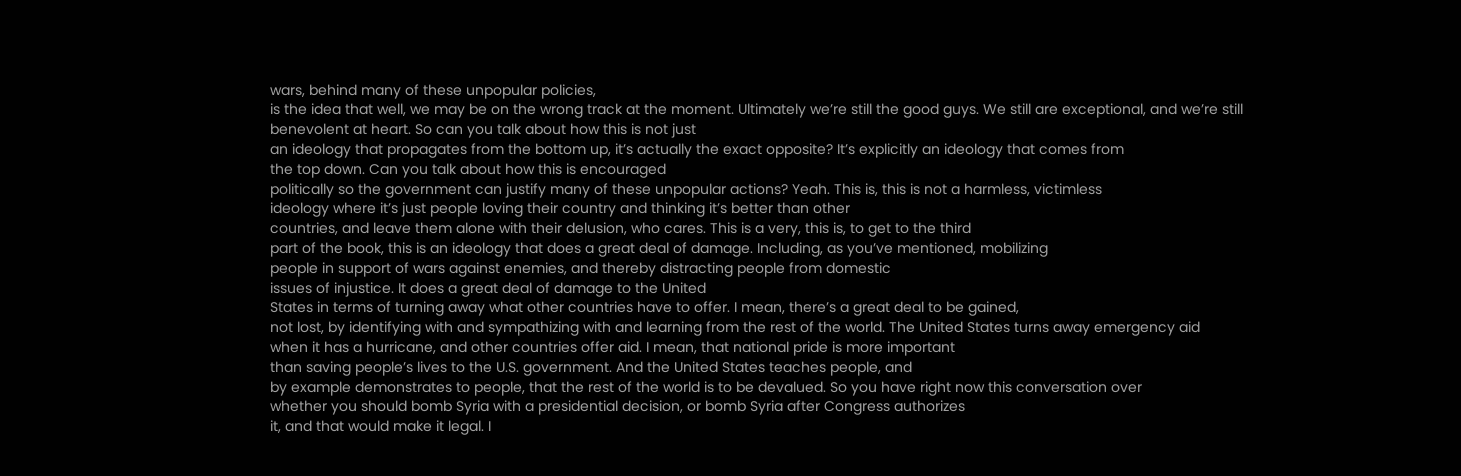wars, behind many of these unpopular policies,
is the idea that well, we may be on the wrong track at the moment. Ultimately we’re still the good guys. We still are exceptional, and we’re still
benevolent at heart. So can you talk about how this is not just
an ideology that propagates from the bottom up, it’s actually the exact opposite? It’s explicitly an ideology that comes from
the top down. Can you talk about how this is encouraged
politically so the government can justify many of these unpopular actions? Yeah. This is, this is not a harmless, victimless
ideology where it’s just people loving their country and thinking it’s better than other
countries, and leave them alone with their delusion, who cares. This is a very, this is, to get to the third
part of the book, this is an ideology that does a great deal of damage. Including, as you’ve mentioned, mobilizing
people in support of wars against enemies, and thereby distracting people from domestic
issues of injustice. It does a great deal of damage to the United
States in terms of turning away what other countries have to offer. I mean, there’s a great deal to be gained,
not lost, by identifying with and sympathizing with and learning from the rest of the world. The United States turns away emergency aid
when it has a hurricane, and other countries offer aid. I mean, that national pride is more important
than saving people’s lives to the U.S. government. And the United States teaches people, and
by example demonstrates to people, that the rest of the world is to be devalued. So you have right now this conversation over
whether you should bomb Syria with a presidential decision, or bomb Syria after Congress authorizes
it, and that would make it legal. I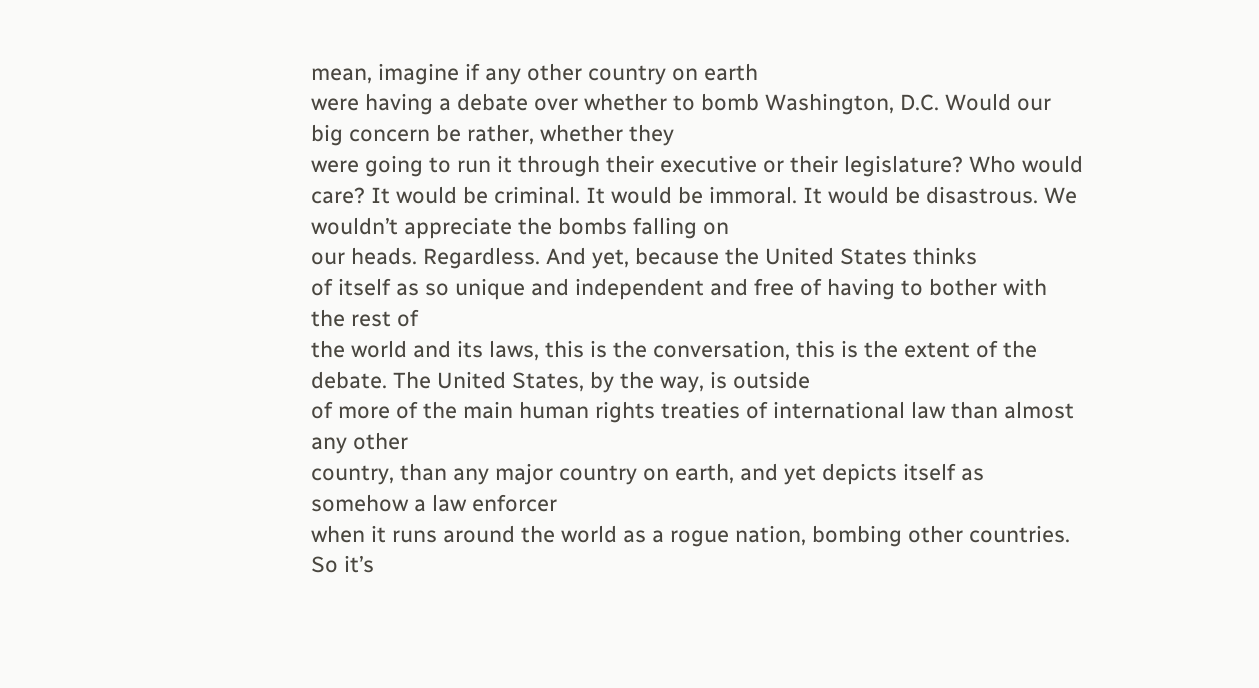mean, imagine if any other country on earth
were having a debate over whether to bomb Washington, D.C. Would our big concern be rather, whether they
were going to run it through their executive or their legislature? Who would care? It would be criminal. It would be immoral. It would be disastrous. We wouldn’t appreciate the bombs falling on
our heads. Regardless. And yet, because the United States thinks
of itself as so unique and independent and free of having to bother with the rest of
the world and its laws, this is the conversation, this is the extent of the debate. The United States, by the way, is outside
of more of the main human rights treaties of international law than almost any other
country, than any major country on earth, and yet depicts itself as somehow a law enforcer
when it runs around the world as a rogue nation, bombing other countries. So it’s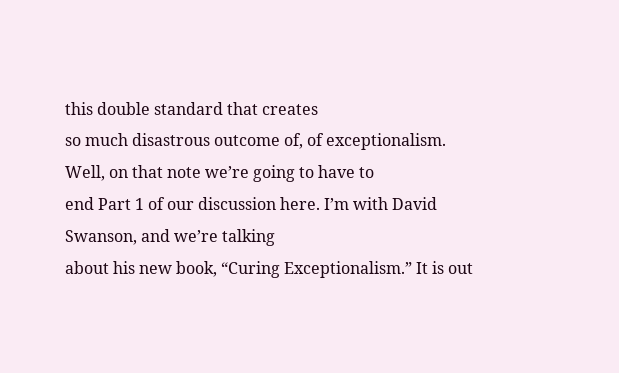this double standard that creates
so much disastrous outcome of, of exceptionalism. Well, on that note we’re going to have to
end Part 1 of our discussion here. I’m with David Swanson, and we’re talking
about his new book, “Curing Exceptionalism.” It is out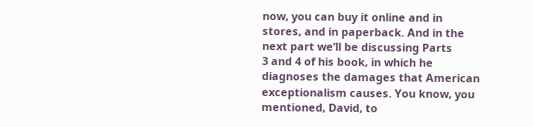now, you can buy it online and in
stores, and in paperback. And in the next part we’ll be discussing Parts
3 and 4 of his book, in which he diagnoses the damages that American exceptionalism causes. You know, you mentioned, David, to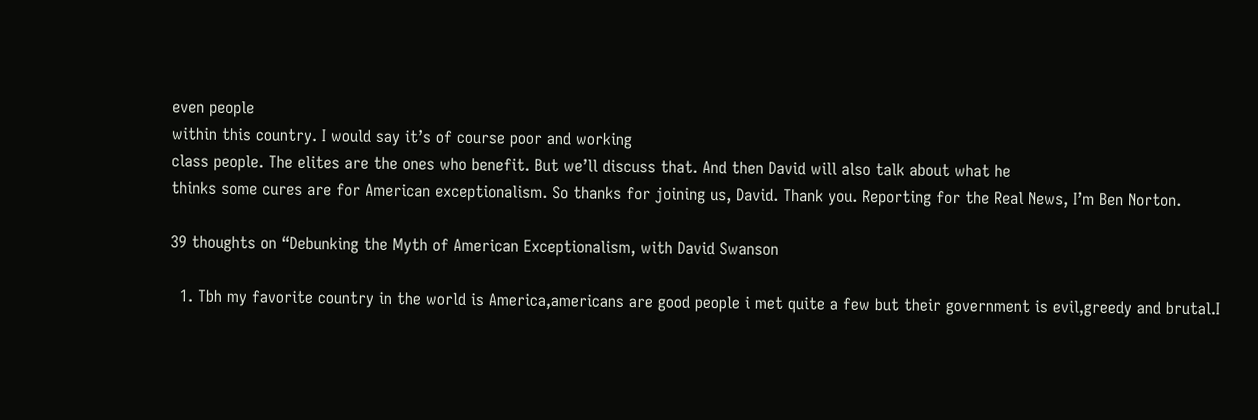even people
within this country. I would say it’s of course poor and working
class people. The elites are the ones who benefit. But we’ll discuss that. And then David will also talk about what he
thinks some cures are for American exceptionalism. So thanks for joining us, David. Thank you. Reporting for the Real News, I’m Ben Norton.

39 thoughts on “Debunking the Myth of American Exceptionalism, with David Swanson

  1. Tbh my favorite country in the world is America,americans are good people i met quite a few but their government is evil,greedy and brutal.I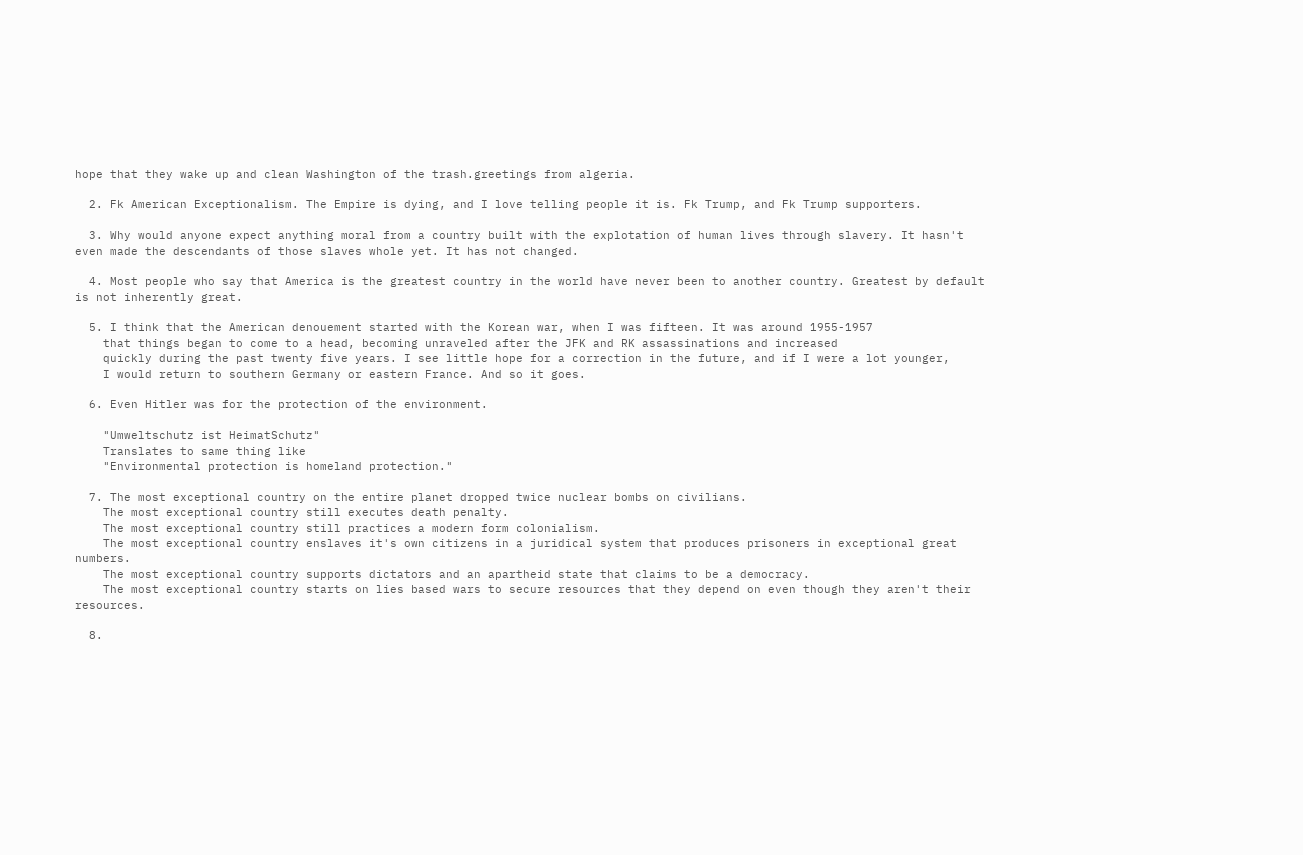hope that they wake up and clean Washington of the trash.greetings from algeria.

  2. Fk American Exceptionalism. The Empire is dying, and I love telling people it is. Fk Trump, and Fk Trump supporters.

  3. Why would anyone expect anything moral from a country built with the explotation of human lives through slavery. It hasn't even made the descendants of those slaves whole yet. It has not changed.

  4. Most people who say that America is the greatest country in the world have never been to another country. Greatest by default is not inherently great.

  5. I think that the American denouement started with the Korean war, when I was fifteen. It was around 1955-1957
    that things began to come to a head, becoming unraveled after the JFK and RK assassinations and increased
    quickly during the past twenty five years. I see little hope for a correction in the future, and if I were a lot younger,
    I would return to southern Germany or eastern France. And so it goes.

  6. Even Hitler was for the protection of the environment.

    "Umweltschutz ist HeimatSchutz"
    Translates to same thing like
    "Environmental protection is homeland protection."

  7. The most exceptional country on the entire planet dropped twice nuclear bombs on civilians.
    The most exceptional country still executes death penalty.
    The most exceptional country still practices a modern form colonialism.
    The most exceptional country enslaves it's own citizens in a juridical system that produces prisoners in exceptional great numbers.
    The most exceptional country supports dictators and an apartheid state that claims to be a democracy.
    The most exceptional country starts on lies based wars to secure resources that they depend on even though they aren't their resources.

  8.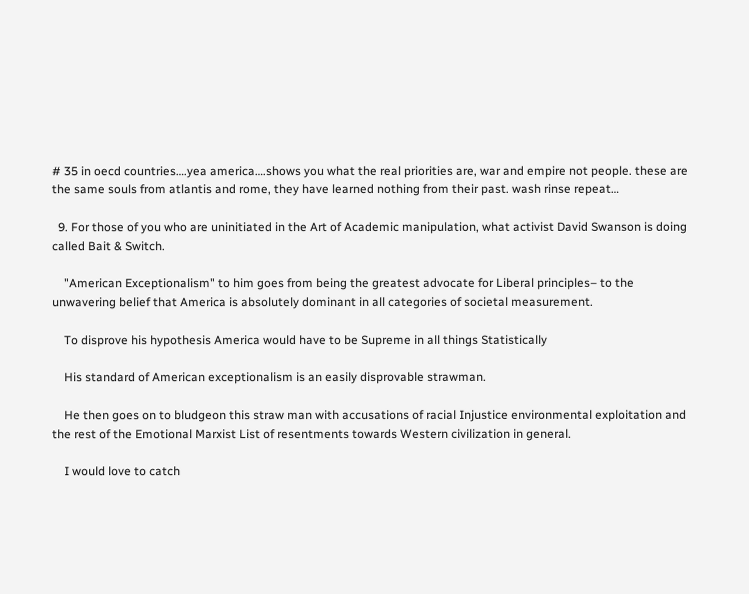# 35 in oecd countries….yea america….shows you what the real priorities are, war and empire not people. these are the same souls from atlantis and rome, they have learned nothing from their past. wash rinse repeat…

  9. For those of you who are uninitiated in the Art of Academic manipulation, what activist David Swanson is doing called Bait & Switch.

    "American Exceptionalism" to him goes from being the greatest advocate for Liberal principles– to the unwavering belief that America is absolutely dominant in all categories of societal measurement.

    To disprove his hypothesis America would have to be Supreme in all things Statistically

    His standard of American exceptionalism is an easily disprovable strawman.

    He then goes on to bludgeon this straw man with accusations of racial Injustice environmental exploitation and the rest of the Emotional Marxist List of resentments towards Western civilization in general.

    I would love to catch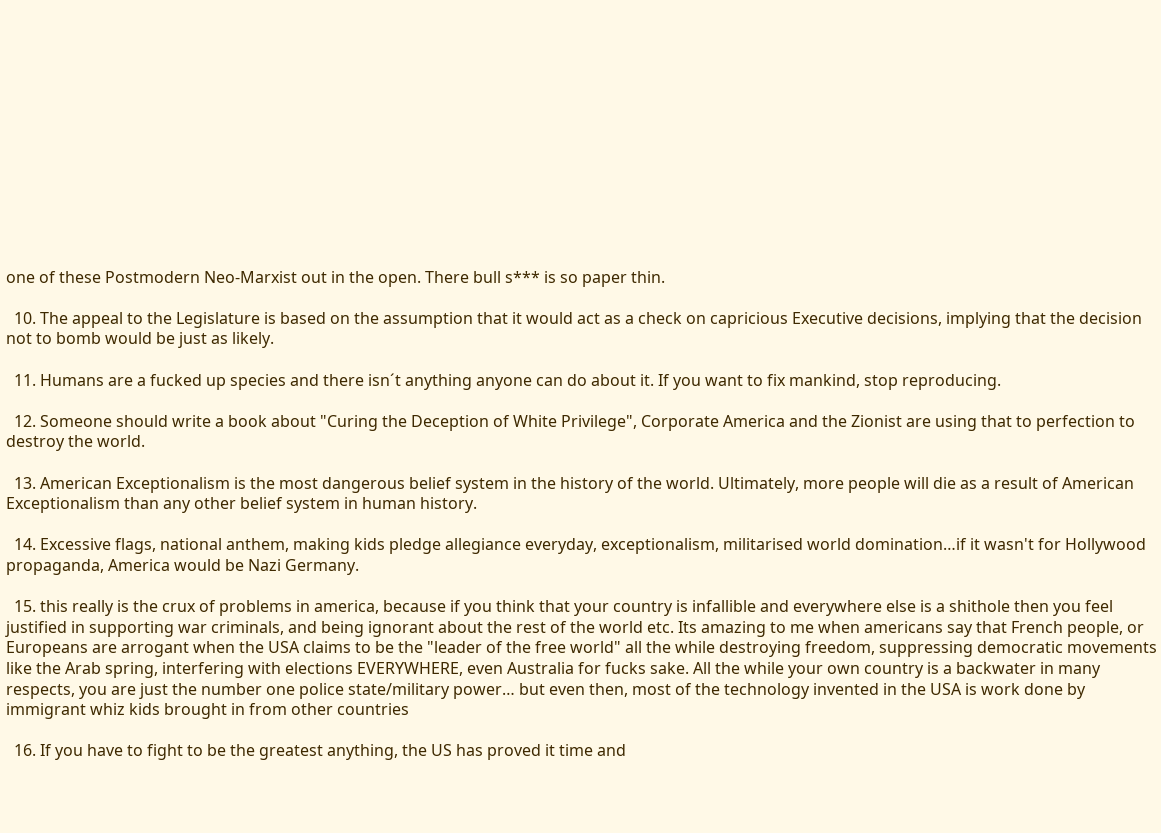one of these Postmodern Neo-Marxist out in the open. There bull s*** is so paper thin.

  10. The appeal to the Legislature is based on the assumption that it would act as a check on capricious Executive decisions, implying that the decision not to bomb would be just as likely.

  11. Humans are a fucked up species and there isn´t anything anyone can do about it. If you want to fix mankind, stop reproducing.

  12. Someone should write a book about "Curing the Deception of White Privilege", Corporate America and the Zionist are using that to perfection to destroy the world.

  13. American Exceptionalism is the most dangerous belief system in the history of the world. Ultimately, more people will die as a result of American Exceptionalism than any other belief system in human history.

  14. Excessive flags, national anthem, making kids pledge allegiance everyday, exceptionalism, militarised world domination…if it wasn't for Hollywood propaganda, America would be Nazi Germany.

  15. this really is the crux of problems in america, because if you think that your country is infallible and everywhere else is a shithole then you feel justified in supporting war criminals, and being ignorant about the rest of the world etc. Its amazing to me when americans say that French people, or Europeans are arrogant when the USA claims to be the "leader of the free world" all the while destroying freedom, suppressing democratic movements like the Arab spring, interfering with elections EVERYWHERE, even Australia for fucks sake. All the while your own country is a backwater in many respects, you are just the number one police state/military power… but even then, most of the technology invented in the USA is work done by immigrant whiz kids brought in from other countries

  16. If you have to fight to be the greatest anything, the US has proved it time and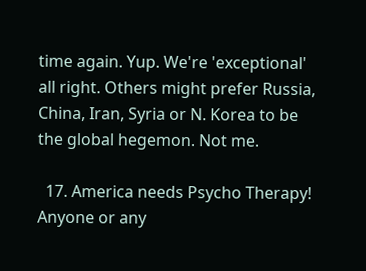time again. Yup. We're 'exceptional' all right. Others might prefer Russia, China, Iran, Syria or N. Korea to be the global hegemon. Not me.

  17. America needs Psycho Therapy! Anyone or any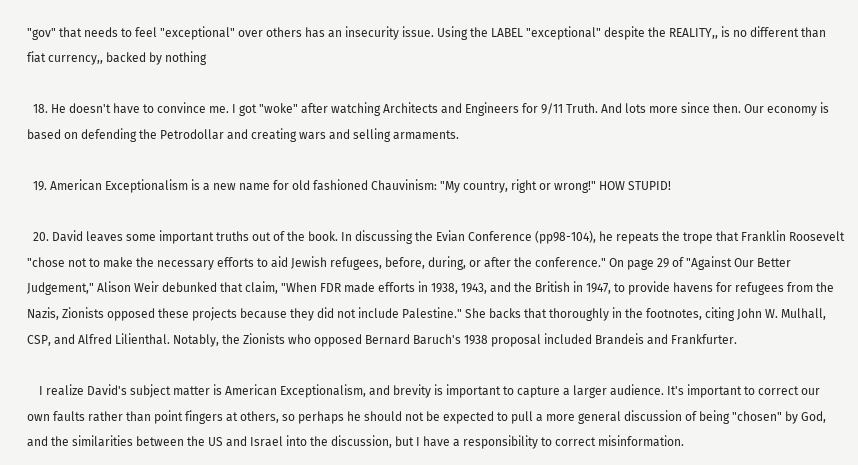"gov" that needs to feel "exceptional" over others has an insecurity issue. Using the LABEL "exceptional" despite the REALITY,, is no different than fiat currency,, backed by nothing

  18. He doesn't have to convince me. I got "woke" after watching Architects and Engineers for 9/11 Truth. And lots more since then. Our economy is based on defending the Petrodollar and creating wars and selling armaments.

  19. American Exceptionalism is a new name for old fashioned Chauvinism: "My country, right or wrong!" HOW STUPID!

  20. David leaves some important truths out of the book. In discussing the Evian Conference (pp98-104), he repeats the trope that Franklin Roosevelt "chose not to make the necessary efforts to aid Jewish refugees, before, during, or after the conference." On page 29 of "Against Our Better Judgement," Alison Weir debunked that claim, "When FDR made efforts in 1938, 1943, and the British in 1947, to provide havens for refugees from the Nazis, Zionists opposed these projects because they did not include Palestine." She backs that thoroughly in the footnotes, citing John W. Mulhall, CSP, and Alfred Lilienthal. Notably, the Zionists who opposed Bernard Baruch's 1938 proposal included Brandeis and Frankfurter.

    I realize David's subject matter is American Exceptionalism, and brevity is important to capture a larger audience. It's important to correct our own faults rather than point fingers at others, so perhaps he should not be expected to pull a more general discussion of being "chosen" by God, and the similarities between the US and Israel into the discussion, but I have a responsibility to correct misinformation.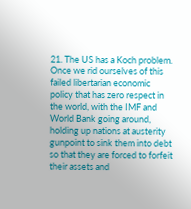21. The US has a Koch problem. Once we rid ourselves of this failed libertarian economic policy that has zero respect in the world, with the IMF and World Bank going around, holding up nations at austerity gunpoint to sink them into debt so that they are forced to forfeit their assets and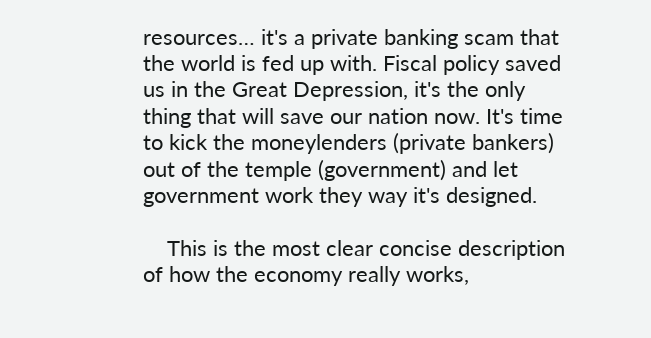resources… it's a private banking scam that the world is fed up with. Fiscal policy saved us in the Great Depression, it's the only thing that will save our nation now. It's time to kick the moneylenders (private bankers) out of the temple (government) and let government work they way it's designed.

    This is the most clear concise description of how the economy really works,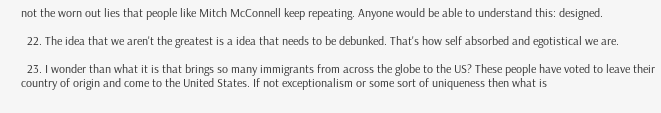not the worn out lies that people like Mitch McConnell keep repeating. Anyone would be able to understand this: designed.

  22. The idea that we aren't the greatest is a idea that needs to be debunked. That's how self absorbed and egotistical we are.

  23. I wonder than what it is that brings so many immigrants from across the globe to the US? These people have voted to leave their country of origin and come to the United States. If not exceptionalism or some sort of uniqueness then what is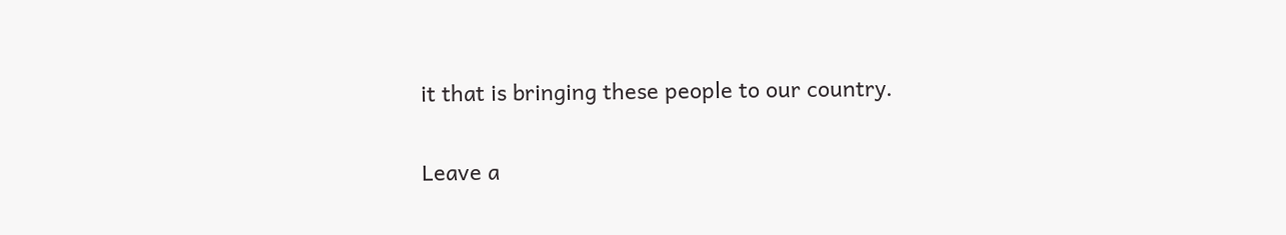it that is bringing these people to our country.

Leave a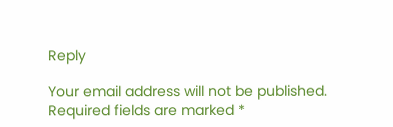Reply

Your email address will not be published. Required fields are marked *